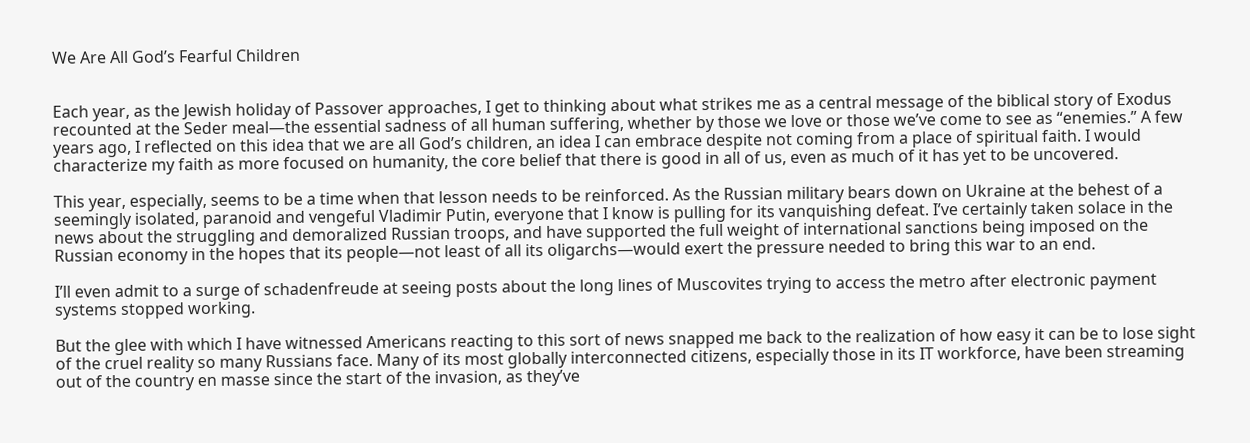We Are All God’s Fearful Children


Each year, as the Jewish holiday of Passover approaches, I get to thinking about what strikes me as a central message of the biblical story of Exodus recounted at the Seder meal—the essential sadness of all human suffering, whether by those we love or those we’ve come to see as “enemies.” A few years ago, I reflected on this idea that we are all God’s children, an idea I can embrace despite not coming from a place of spiritual faith. I would characterize my faith as more focused on humanity, the core belief that there is good in all of us, even as much of it has yet to be uncovered.

This year, especially, seems to be a time when that lesson needs to be reinforced. As the Russian military bears down on Ukraine at the behest of a seemingly isolated, paranoid and vengeful Vladimir Putin, everyone that I know is pulling for its vanquishing defeat. I’ve certainly taken solace in the news about the struggling and demoralized Russian troops, and have supported the full weight of international sanctions being imposed on the Russian economy in the hopes that its people—not least of all its oligarchs—would exert the pressure needed to bring this war to an end.

I’ll even admit to a surge of schadenfreude at seeing posts about the long lines of Muscovites trying to access the metro after electronic payment systems stopped working.

But the glee with which I have witnessed Americans reacting to this sort of news snapped me back to the realization of how easy it can be to lose sight of the cruel reality so many Russians face. Many of its most globally interconnected citizens, especially those in its IT workforce, have been streaming out of the country en masse since the start of the invasion, as they’ve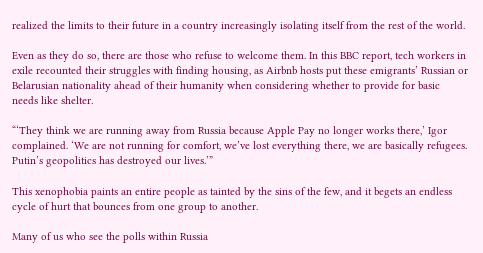realized the limits to their future in a country increasingly isolating itself from the rest of the world.

Even as they do so, there are those who refuse to welcome them. In this BBC report, tech workers in exile recounted their struggles with finding housing, as Airbnb hosts put these emigrants’ Russian or Belarusian nationality ahead of their humanity when considering whether to provide for basic needs like shelter.

“‘They think we are running away from Russia because Apple Pay no longer works there,’ Igor complained. ‘We are not running for comfort, we’ve lost everything there, we are basically refugees. Putin’s geopolitics has destroyed our lives.’”

This xenophobia paints an entire people as tainted by the sins of the few, and it begets an endless cycle of hurt that bounces from one group to another.

Many of us who see the polls within Russia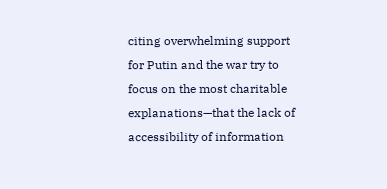citing overwhelming support for Putin and the war try to focus on the most charitable explanations—that the lack of accessibility of information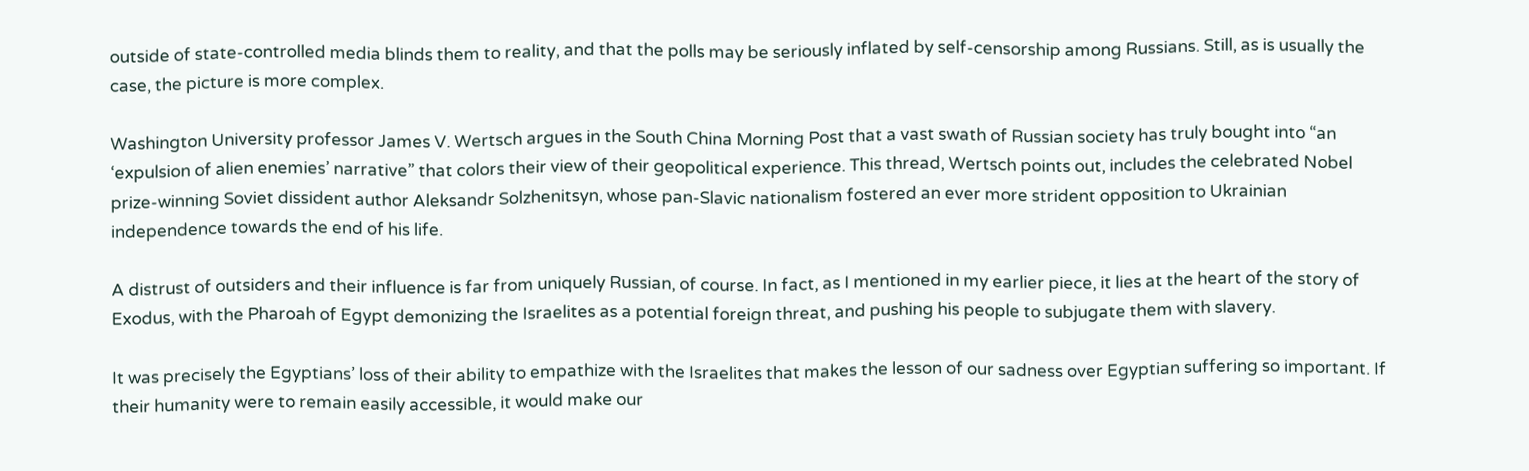outside of state-controlled media blinds them to reality, and that the polls may be seriously inflated by self-censorship among Russians. Still, as is usually the case, the picture is more complex.

Washington University professor James V. Wertsch argues in the South China Morning Post that a vast swath of Russian society has truly bought into “an ‘expulsion of alien enemies’ narrative” that colors their view of their geopolitical experience. This thread, Wertsch points out, includes the celebrated Nobel prize-winning Soviet dissident author Aleksandr Solzhenitsyn, whose pan-Slavic nationalism fostered an ever more strident opposition to Ukrainian independence towards the end of his life.

A distrust of outsiders and their influence is far from uniquely Russian, of course. In fact, as I mentioned in my earlier piece, it lies at the heart of the story of Exodus, with the Pharoah of Egypt demonizing the Israelites as a potential foreign threat, and pushing his people to subjugate them with slavery.

It was precisely the Egyptians’ loss of their ability to empathize with the Israelites that makes the lesson of our sadness over Egyptian suffering so important. If their humanity were to remain easily accessible, it would make our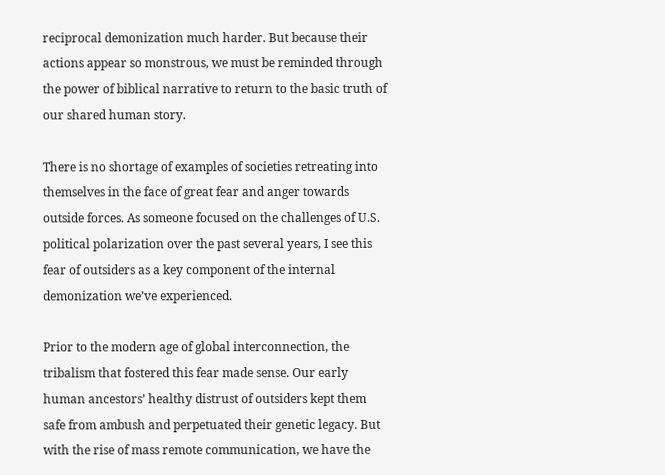reciprocal demonization much harder. But because their actions appear so monstrous, we must be reminded through the power of biblical narrative to return to the basic truth of our shared human story.

There is no shortage of examples of societies retreating into themselves in the face of great fear and anger towards outside forces. As someone focused on the challenges of U.S. political polarization over the past several years, I see this fear of outsiders as a key component of the internal demonization we’ve experienced.

Prior to the modern age of global interconnection, the tribalism that fostered this fear made sense. Our early human ancestors’ healthy distrust of outsiders kept them safe from ambush and perpetuated their genetic legacy. But with the rise of mass remote communication, we have the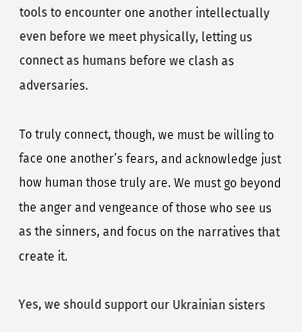tools to encounter one another intellectually even before we meet physically, letting us connect as humans before we clash as adversaries.

To truly connect, though, we must be willing to face one another’s fears, and acknowledge just how human those truly are. We must go beyond the anger and vengeance of those who see us as the sinners, and focus on the narratives that create it.

Yes, we should support our Ukrainian sisters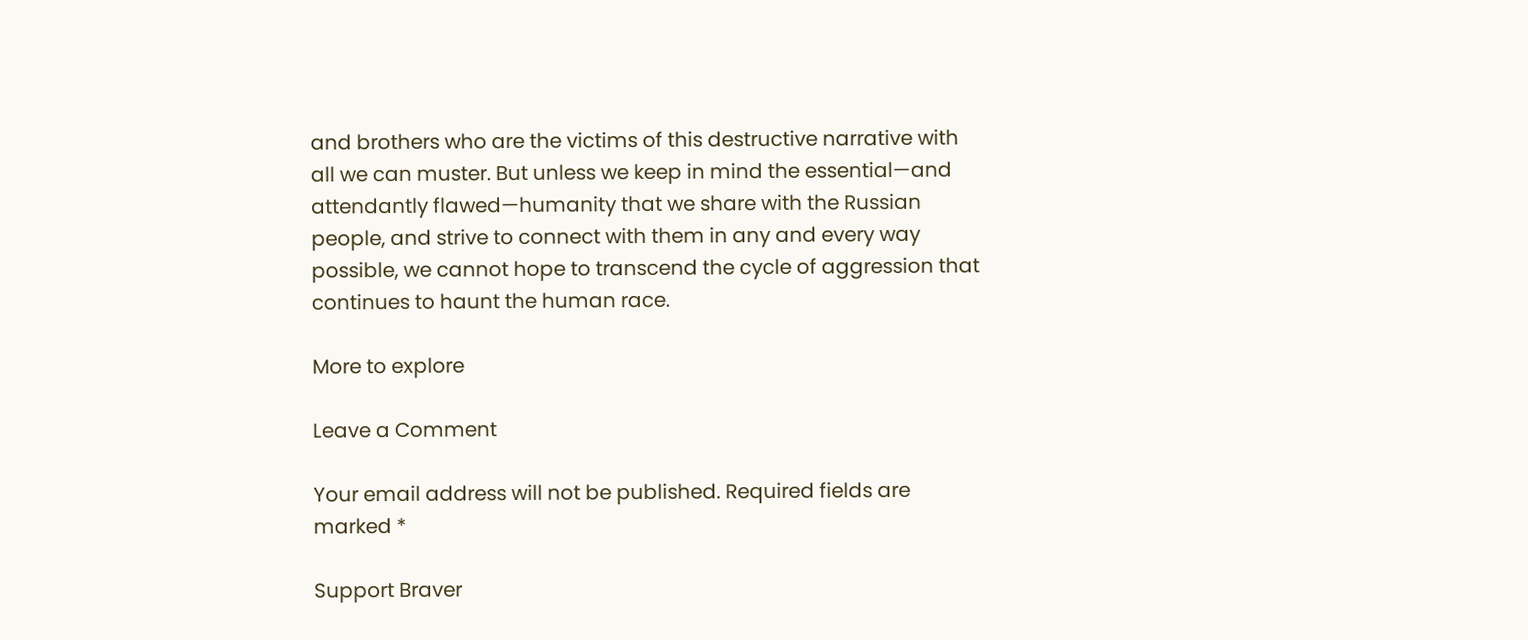and brothers who are the victims of this destructive narrative with all we can muster. But unless we keep in mind the essential—and attendantly flawed—humanity that we share with the Russian people, and strive to connect with them in any and every way possible, we cannot hope to transcend the cycle of aggression that continues to haunt the human race.

More to explore

Leave a Comment

Your email address will not be published. Required fields are marked *

Support Braver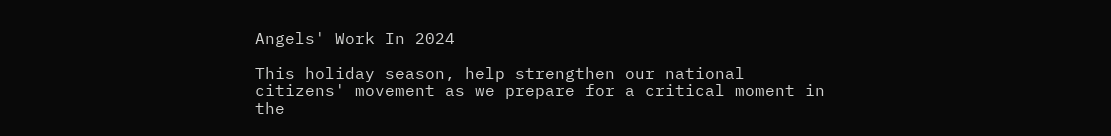Angels' Work In 2024

This holiday season, help strengthen our national citizens' movement as we prepare for a critical moment in the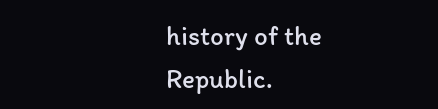history of the Republic.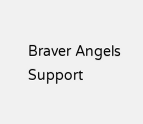Braver Angels Support